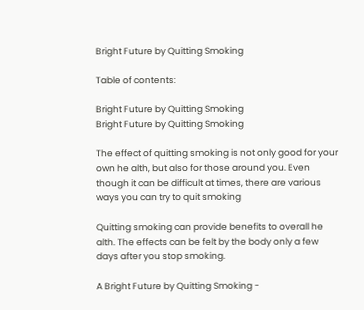Bright Future by Quitting Smoking

Table of contents:

Bright Future by Quitting Smoking
Bright Future by Quitting Smoking

The effect of quitting smoking is not only good for your own he alth, but also for those around you. Even though it can be difficult at times, there are various ways you can try to quit smoking

Quitting smoking can provide benefits to overall he alth. The effects can be felt by the body only a few days after you stop smoking.

A Bright Future by Quitting Smoking -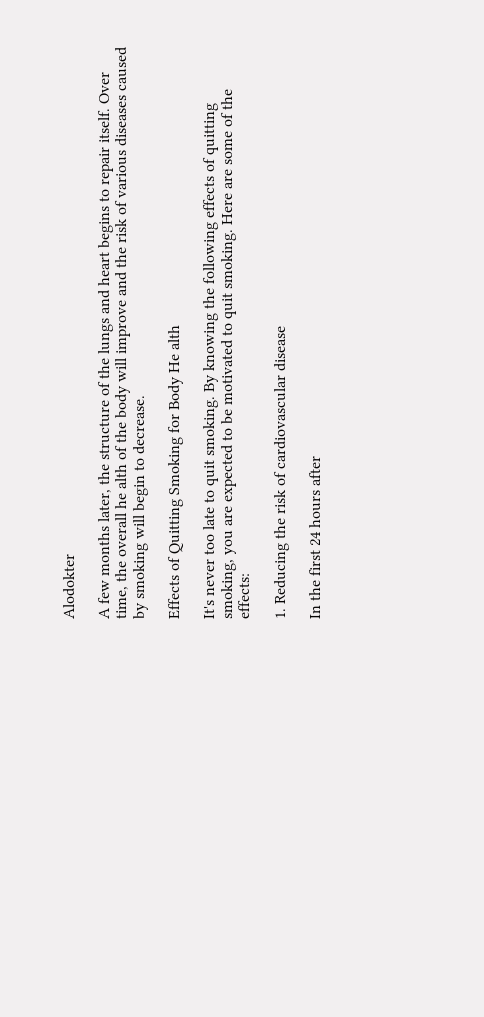Alodokter

A few months later, the structure of the lungs and heart begins to repair itself. Over time, the overall he alth of the body will improve and the risk of various diseases caused by smoking will begin to decrease.

Effects of Quitting Smoking for Body He alth

It's never too late to quit smoking. By knowing the following effects of quitting smoking, you are expected to be motivated to quit smoking. Here are some of the effects:

1. Reducing the risk of cardiovascular disease

In the first 24 hours after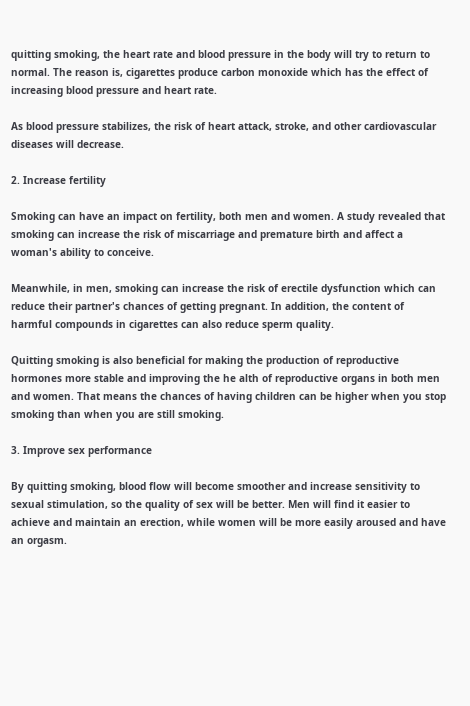quitting smoking, the heart rate and blood pressure in the body will try to return to normal. The reason is, cigarettes produce carbon monoxide which has the effect of increasing blood pressure and heart rate.

As blood pressure stabilizes, the risk of heart attack, stroke, and other cardiovascular diseases will decrease.

2. Increase fertility

Smoking can have an impact on fertility, both men and women. A study revealed that smoking can increase the risk of miscarriage and premature birth and affect a woman's ability to conceive.

Meanwhile, in men, smoking can increase the risk of erectile dysfunction which can reduce their partner's chances of getting pregnant. In addition, the content of harmful compounds in cigarettes can also reduce sperm quality.

Quitting smoking is also beneficial for making the production of reproductive hormones more stable and improving the he alth of reproductive organs in both men and women. That means the chances of having children can be higher when you stop smoking than when you are still smoking.

3. Improve sex performance

By quitting smoking, blood flow will become smoother and increase sensitivity to sexual stimulation, so the quality of sex will be better. Men will find it easier to achieve and maintain an erection, while women will be more easily aroused and have an orgasm.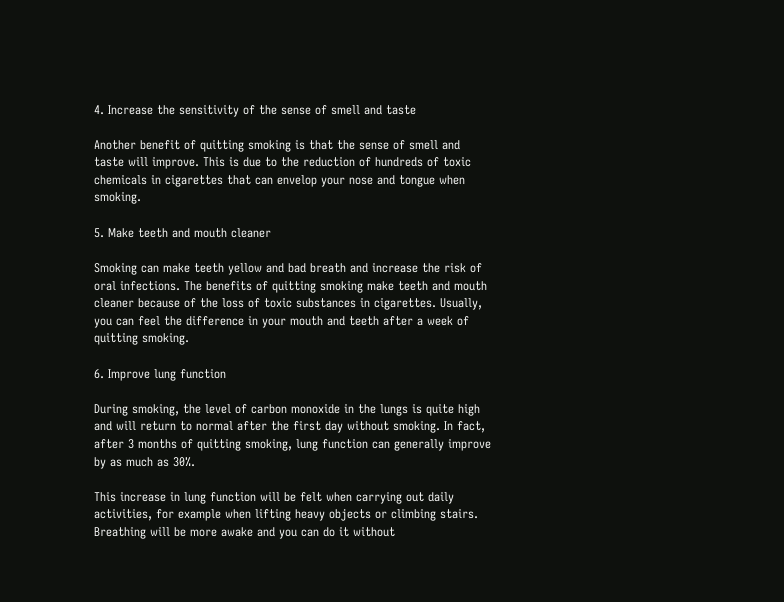4. Increase the sensitivity of the sense of smell and taste

Another benefit of quitting smoking is that the sense of smell and taste will improve. This is due to the reduction of hundreds of toxic chemicals in cigarettes that can envelop your nose and tongue when smoking.

5. Make teeth and mouth cleaner

Smoking can make teeth yellow and bad breath and increase the risk of oral infections. The benefits of quitting smoking make teeth and mouth cleaner because of the loss of toxic substances in cigarettes. Usually, you can feel the difference in your mouth and teeth after a week of quitting smoking.

6. Improve lung function

During smoking, the level of carbon monoxide in the lungs is quite high and will return to normal after the first day without smoking. In fact, after 3 months of quitting smoking, lung function can generally improve by as much as 30%.

This increase in lung function will be felt when carrying out daily activities, for example when lifting heavy objects or climbing stairs. Breathing will be more awake and you can do it without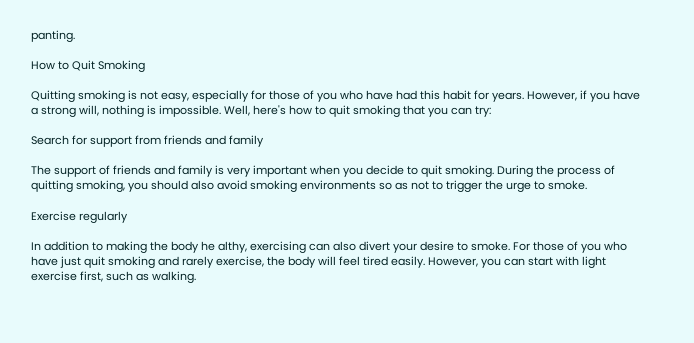panting.

How to Quit Smoking

Quitting smoking is not easy, especially for those of you who have had this habit for years. However, if you have a strong will, nothing is impossible. Well, here's how to quit smoking that you can try:

Search for support from friends and family

The support of friends and family is very important when you decide to quit smoking. During the process of quitting smoking, you should also avoid smoking environments so as not to trigger the urge to smoke.

Exercise regularly

In addition to making the body he althy, exercising can also divert your desire to smoke. For those of you who have just quit smoking and rarely exercise, the body will feel tired easily. However, you can start with light exercise first, such as walking.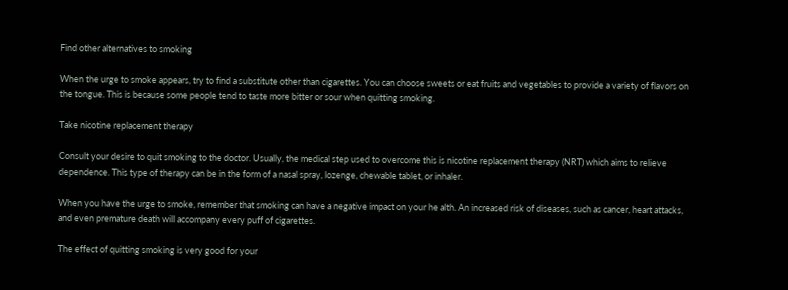Find other alternatives to smoking

When the urge to smoke appears, try to find a substitute other than cigarettes. You can choose sweets or eat fruits and vegetables to provide a variety of flavors on the tongue. This is because some people tend to taste more bitter or sour when quitting smoking.

Take nicotine replacement therapy

Consult your desire to quit smoking to the doctor. Usually, the medical step used to overcome this is nicotine replacement therapy (NRT) which aims to relieve dependence. This type of therapy can be in the form of a nasal spray, lozenge, chewable tablet, or inhaler.

When you have the urge to smoke, remember that smoking can have a negative impact on your he alth. An increased risk of diseases, such as cancer, heart attacks, and even premature death will accompany every puff of cigarettes.

The effect of quitting smoking is very good for your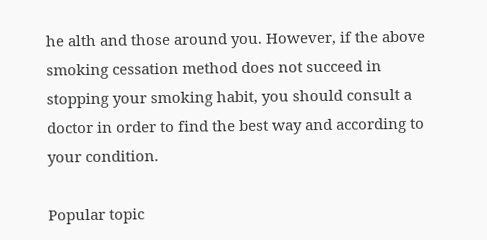he alth and those around you. However, if the above smoking cessation method does not succeed in stopping your smoking habit, you should consult a doctor in order to find the best way and according to your condition.

Popular topic